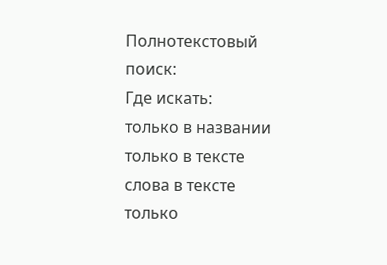Полнотекстовый поиск:
Где искать:
только в названии
только в тексте
слова в тексте
только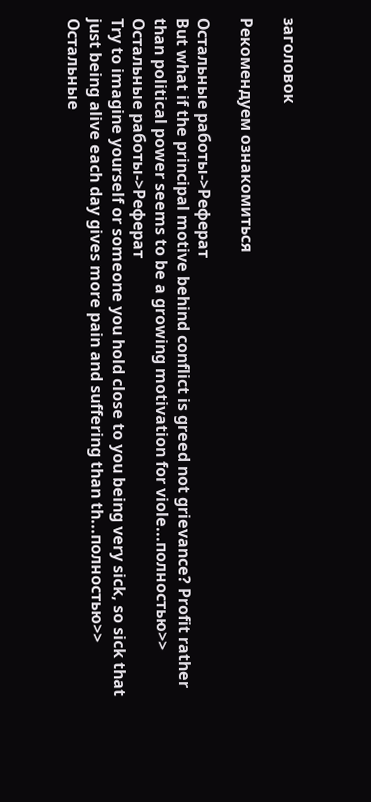заголовок

Рекомендуем ознакомиться

Остальные работы->Реферат
But what if the principal motive behind conflict is greed not grievance? Profit rather than political power seems to be a growing motivation for viole...полностью>>
Остальные работы->Реферат
Try to imagine yourself or someone you hold close to you being very sick, so sick that just being alive each day gives more pain and suffering than th...полностью>>
Остальные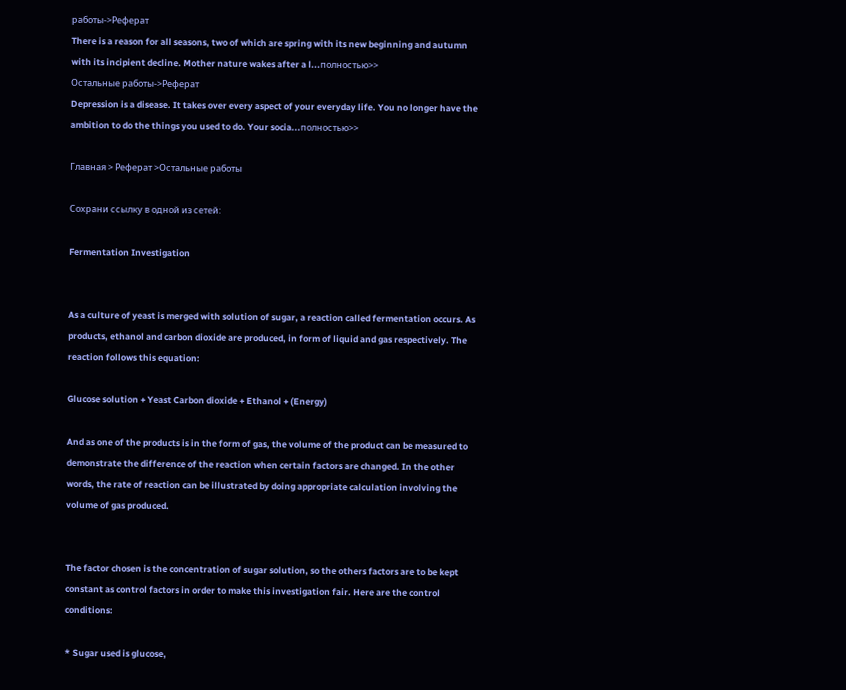работы->Реферат
There is a reason for all seasons, two of which are spring with its new beginning and autumn with its incipient decline. Mother nature wakes after a l...полностью>>
Остальные работы->Реферат
Depression is a disease. It takes over every aspect of your everyday life. You no longer have the ambition to do the things you used to do. Your socia...полностью>>

Главная > Реферат >Остальные работы

Сохрани ссылку в одной из сетей:

Fermentation Investigation


As a culture of yeast is merged with solution of sugar, a reaction called fermentation occurs. As products, ethanol and carbon dioxide are produced, in form of liquid and gas respectively. The reaction follows this equation:

Glucose solution + Yeast Carbon dioxide + Ethanol + (Energy)

And as one of the products is in the form of gas, the volume of the product can be measured to demonstrate the difference of the reaction when certain factors are changed. In the other words, the rate of reaction can be illustrated by doing appropriate calculation involving the volume of gas produced.


The factor chosen is the concentration of sugar solution, so the others factors are to be kept constant as control factors in order to make this investigation fair. Here are the control conditions:

* Sugar used is glucose,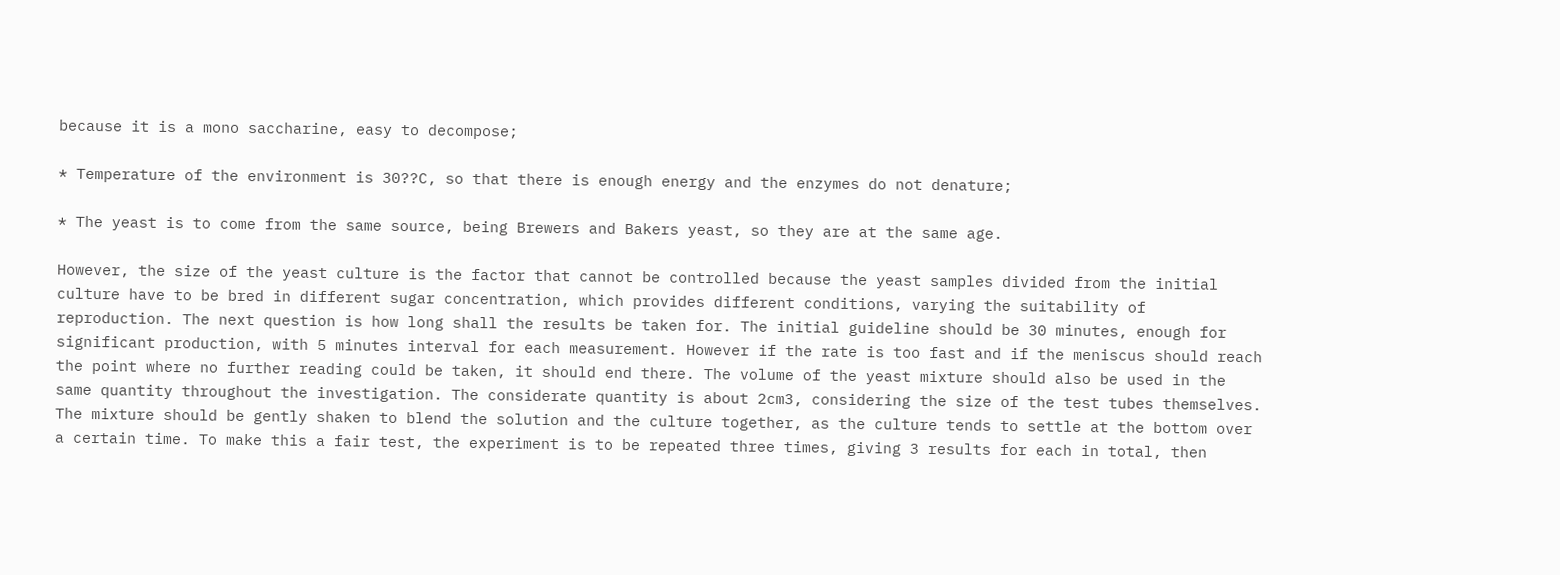because it is a mono saccharine, easy to decompose;

* Temperature of the environment is 30??C, so that there is enough energy and the enzymes do not denature;

* The yeast is to come from the same source, being Brewers and Bakers yeast, so they are at the same age.

However, the size of the yeast culture is the factor that cannot be controlled because the yeast samples divided from the initial culture have to be bred in different sugar concentration, which provides different conditions, varying the suitability of reproduction. The next question is how long shall the results be taken for. The initial guideline should be 30 minutes, enough for significant production, with 5 minutes interval for each measurement. However if the rate is too fast and if the meniscus should reach the point where no further reading could be taken, it should end there. The volume of the yeast mixture should also be used in the same quantity throughout the investigation. The considerate quantity is about 2cm3, considering the size of the test tubes themselves. The mixture should be gently shaken to blend the solution and the culture together, as the culture tends to settle at the bottom over a certain time. To make this a fair test, the experiment is to be repeated three times, giving 3 results for each in total, then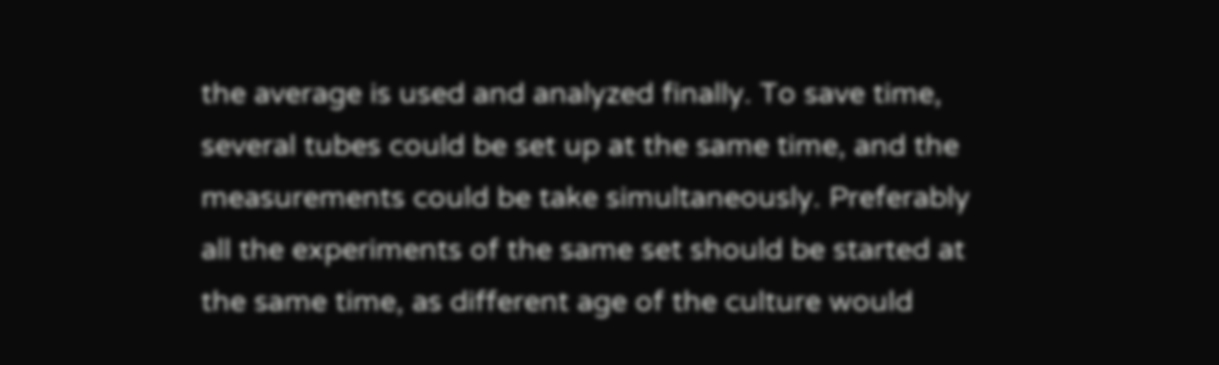the average is used and analyzed finally. To save time, several tubes could be set up at the same time, and the measurements could be take simultaneously. Preferably all the experiments of the same set should be started at the same time, as different age of the culture would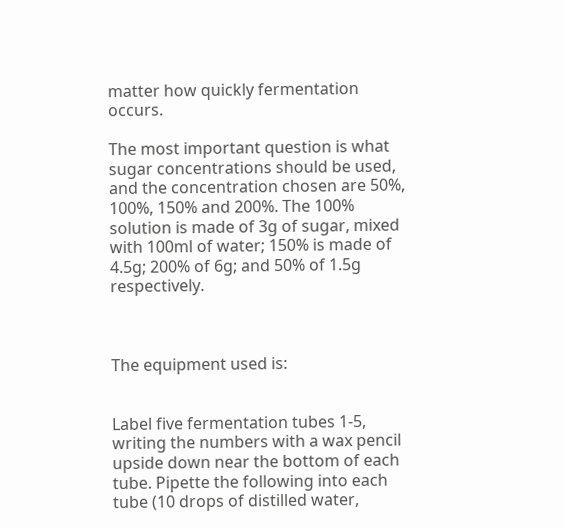matter how quickly fermentation occurs.

The most important question is what sugar concentrations should be used, and the concentration chosen are 50%, 100%, 150% and 200%. The 100% solution is made of 3g of sugar, mixed with 100ml of water; 150% is made of 4.5g; 200% of 6g; and 50% of 1.5g respectively.



The equipment used is:


Label five fermentation tubes 1-5, writing the numbers with a wax pencil upside down near the bottom of each tube. Pipette the following into each tube (10 drops of distilled water,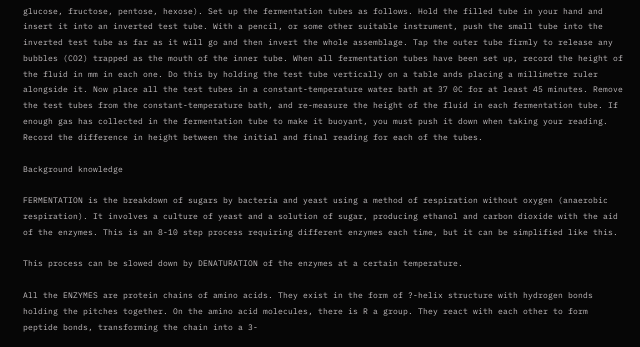glucose, fructose, pentose, hexose). Set up the fermentation tubes as follows. Hold the filled tube in your hand and insert it into an inverted test tube. With a pencil, or some other suitable instrument, push the small tube into the inverted test tube as far as it will go and then invert the whole assemblage. Tap the outer tube firmly to release any bubbles (CO2) trapped as the mouth of the inner tube. When all fermentation tubes have been set up, record the height of the fluid in mm in each one. Do this by holding the test tube vertically on a table ands placing a millimetre ruler alongside it. Now place all the test tubes in a constant-temperature water bath at 37 0C for at least 45 minutes. Remove the test tubes from the constant-temperature bath, and re-measure the height of the fluid in each fermentation tube. If enough gas has collected in the fermentation tube to make it buoyant, you must push it down when taking your reading. Record the difference in height between the initial and final reading for each of the tubes.

Background knowledge

FERMENTATION is the breakdown of sugars by bacteria and yeast using a method of respiration without oxygen (anaerobic respiration). It involves a culture of yeast and a solution of sugar, producing ethanol and carbon dioxide with the aid of the enzymes. This is an 8-10 step process requiring different enzymes each time, but it can be simplified like this.

This process can be slowed down by DENATURATION of the enzymes at a certain temperature.

All the ENZYMES are protein chains of amino acids. They exist in the form of ?-helix structure with hydrogen bonds holding the pitches together. On the amino acid molecules, there is R a group. They react with each other to form peptide bonds, transforming the chain into a 3-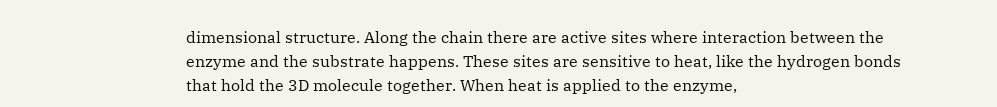dimensional structure. Along the chain there are active sites where interaction between the enzyme and the substrate happens. These sites are sensitive to heat, like the hydrogen bonds that hold the 3D molecule together. When heat is applied to the enzyme,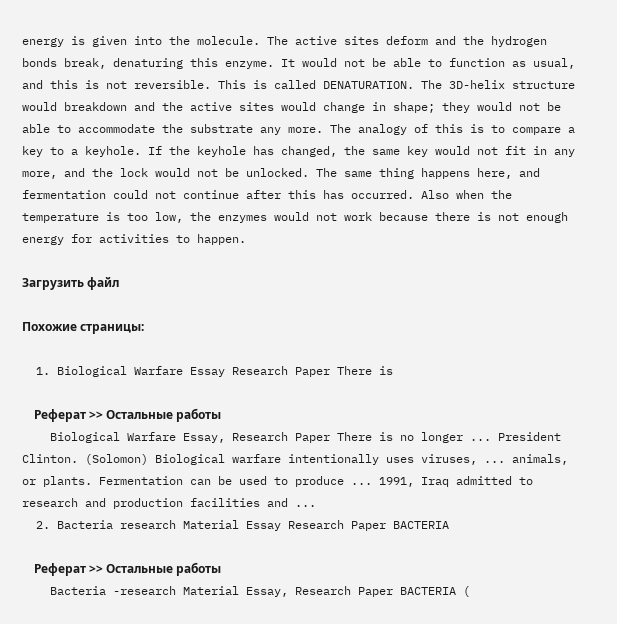energy is given into the molecule. The active sites deform and the hydrogen bonds break, denaturing this enzyme. It would not be able to function as usual, and this is not reversible. This is called DENATURATION. The 3D-helix structure would breakdown and the active sites would change in shape; they would not be able to accommodate the substrate any more. The analogy of this is to compare a key to a keyhole. If the keyhole has changed, the same key would not fit in any more, and the lock would not be unlocked. The same thing happens here, and fermentation could not continue after this has occurred. Also when the temperature is too low, the enzymes would not work because there is not enough energy for activities to happen.

Загрузить файл

Похожие страницы:

  1. Biological Warfare Essay Research Paper There is

    Реферат >> Остальные работы
    Biological Warfare Essay, Research Paper There is no longer ... President Clinton. (Solomon) Biological warfare intentionally uses viruses, ... animals, or plants. Fermentation can be used to produce ... 1991, Iraq admitted to research and production facilities and ...
  2. Bacteria research Material Essay Research Paper BACTERIA

    Реферат >> Остальные работы
    Bacteria -research Material Essay, Research Paper BACTERIA (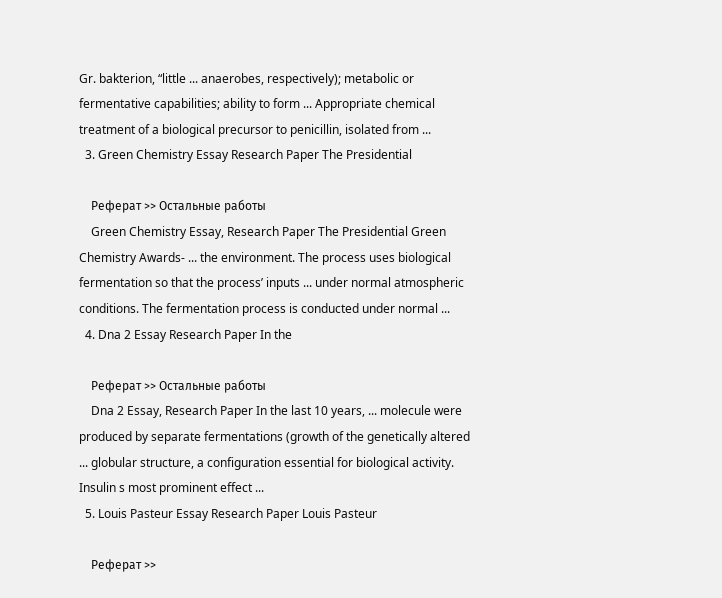Gr. bakterion, “little ... anaerobes, respectively); metabolic or fermentative capabilities; ability to form ... Appropriate chemical treatment of a biological precursor to penicillin, isolated from ...
  3. Green Chemistry Essay Research Paper The Presidential

    Реферат >> Остальные работы
    Green Chemistry Essay, Research Paper The Presidential Green Chemistry Awards- ... the environment. The process uses biological fermentation so that the process’ inputs ... under normal atmospheric conditions. The fermentation process is conducted under normal ...
  4. Dna 2 Essay Research Paper In the

    Реферат >> Остальные работы
    Dna 2 Essay, Research Paper In the last 10 years, ... molecule were produced by separate fermentations (growth of the genetically altered ... globular structure, a configuration essential for biological activity. Insulin s most prominent effect ...
  5. Louis Pasteur Essay Research Paper Louis Pasteur

    Реферат >>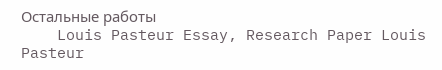Остальные работы
    Louis Pasteur Essay, Research Paper Louis Pasteur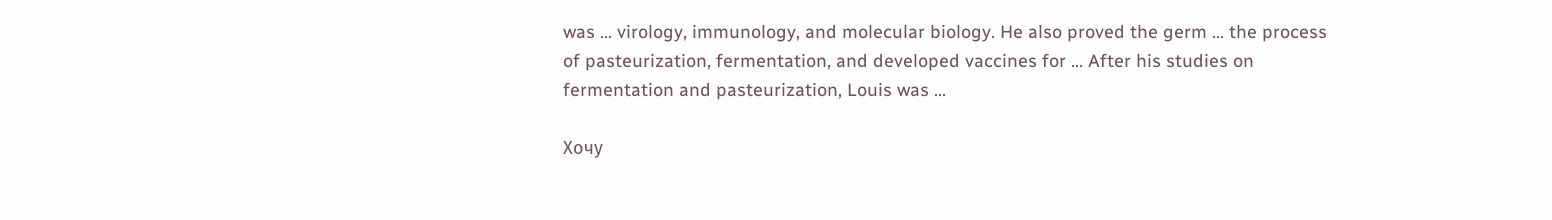was ... virology, immunology, and molecular biology. He also proved the germ ... the process of pasteurization, fermentation, and developed vaccines for ... After his studies on fermentation and pasteurization, Louis was ...

Хочу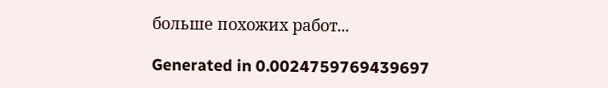больше похожих работ...

Generated in 0.0024759769439697